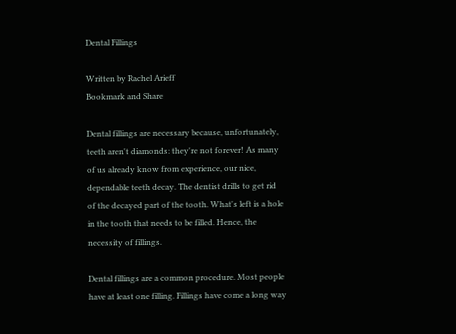Dental Fillings

Written by Rachel Arieff
Bookmark and Share

Dental fillings are necessary because, unfortunately, teeth aren't diamonds: they're not forever! As many of us already know from experience, our nice, dependable teeth decay. The dentist drills to get rid of the decayed part of the tooth. What's left is a hole in the tooth that needs to be filled. Hence, the necessity of fillings.

Dental fillings are a common procedure. Most people have at least one filling. Fillings have come a long way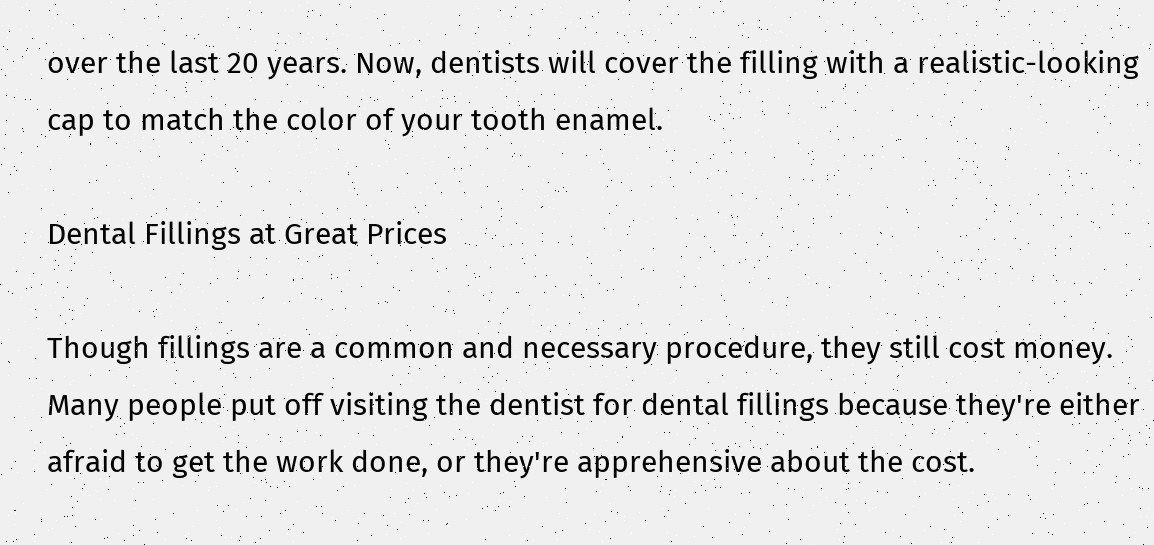over the last 20 years. Now, dentists will cover the filling with a realistic-looking cap to match the color of your tooth enamel.

Dental Fillings at Great Prices

Though fillings are a common and necessary procedure, they still cost money. Many people put off visiting the dentist for dental fillings because they're either afraid to get the work done, or they're apprehensive about the cost.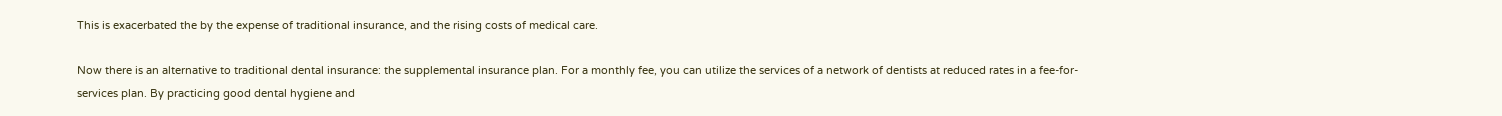This is exacerbated the by the expense of traditional insurance, and the rising costs of medical care.

Now there is an alternative to traditional dental insurance: the supplemental insurance plan. For a monthly fee, you can utilize the services of a network of dentists at reduced rates in a fee-for-services plan. By practicing good dental hygiene and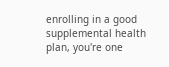enrolling in a good supplemental health plan, you're one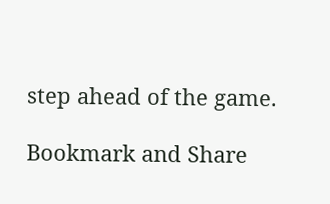step ahead of the game.

Bookmark and Share